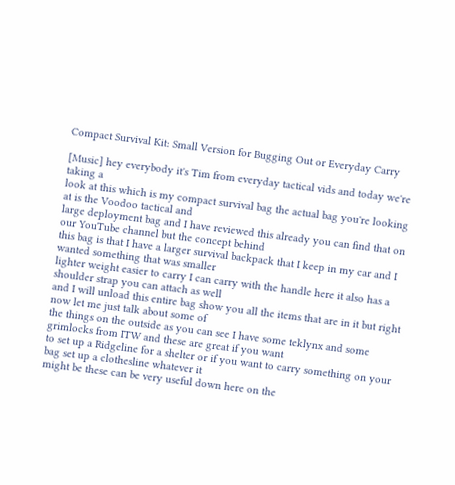Compact Survival Kit: Small Version for Bugging Out or Everyday Carry

[Music] hey everybody it's Tim from everyday tactical vids and today we're taking a
look at this which is my compact survival bag the actual bag you're looking at is the Voodoo tactical and
large deployment bag and I have reviewed this already you can find that on our YouTube channel but the concept behind
this bag is that I have a larger survival backpack that I keep in my car and I wanted something that was smaller
lighter weight easier to carry I can carry with the handle here it also has a shoulder strap you can attach as well
and I will unload this entire bag show you all the items that are in it but right now let me just talk about some of
the things on the outside as you can see I have some teklynx and some grimlocks from ITW and these are great if you want
to set up a Ridgeline for a shelter or if you want to carry something on your bag set up a clothesline whatever it
might be these can be very useful down here on the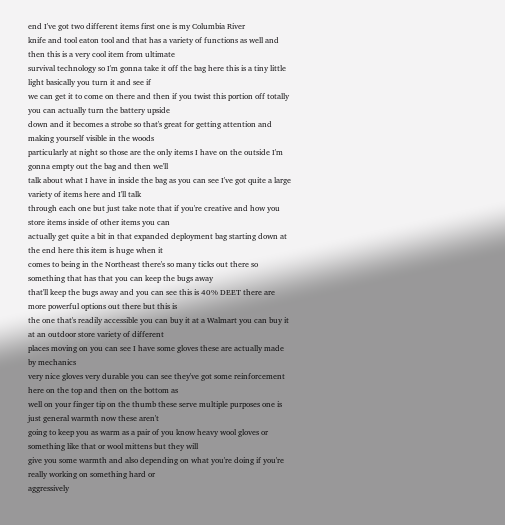end I've got two different items first one is my Columbia River
knife and tool eaton tool and that has a variety of functions as well and then this is a very cool item from ultimate
survival technology so I'm gonna take it off the bag here this is a tiny little light basically you turn it and see if
we can get it to come on there and then if you twist this portion off totally you can actually turn the battery upside
down and it becomes a strobe so that's great for getting attention and making yourself visible in the woods
particularly at night so those are the only items I have on the outside I'm gonna empty out the bag and then we'll
talk about what I have in inside the bag as you can see I've got quite a large variety of items here and I'll talk
through each one but just take note that if you're creative and how you store items inside of other items you can
actually get quite a bit in that expanded deployment bag starting down at the end here this item is huge when it
comes to being in the Northeast there's so many ticks out there so something that has that you can keep the bugs away
that'll keep the bugs away and you can see this is 40% DEET there are more powerful options out there but this is
the one that's readily accessible you can buy it at a Walmart you can buy it at an outdoor store variety of different
places moving on you can see I have some gloves these are actually made by mechanics
very nice gloves very durable you can see they've got some reinforcement here on the top and then on the bottom as
well on your finger tip on the thumb these serve multiple purposes one is just general warmth now these aren't
going to keep you as warm as a pair of you know heavy wool gloves or something like that or wool mittens but they will
give you some warmth and also depending on what you're doing if you're really working on something hard or
aggressively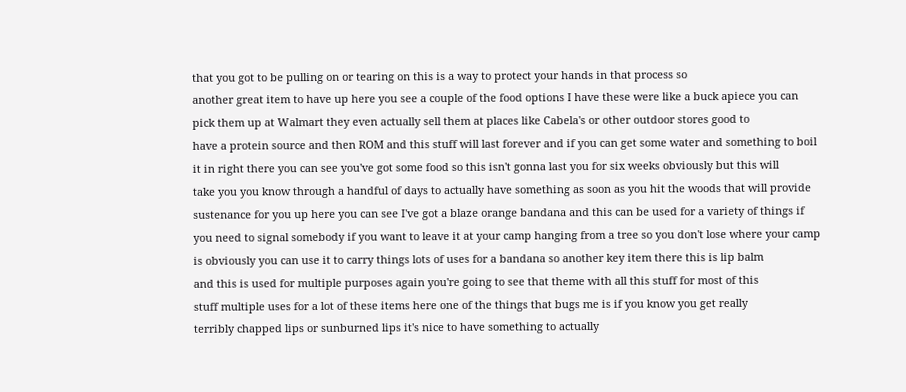that you got to be pulling on or tearing on this is a way to protect your hands in that process so
another great item to have up here you see a couple of the food options I have these were like a buck apiece you can
pick them up at Walmart they even actually sell them at places like Cabela's or other outdoor stores good to
have a protein source and then ROM and this stuff will last forever and if you can get some water and something to boil
it in right there you can see you've got some food so this isn't gonna last you for six weeks obviously but this will
take you you know through a handful of days to actually have something as soon as you hit the woods that will provide
sustenance for you up here you can see I've got a blaze orange bandana and this can be used for a variety of things if
you need to signal somebody if you want to leave it at your camp hanging from a tree so you don't lose where your camp
is obviously you can use it to carry things lots of uses for a bandana so another key item there this is lip balm
and this is used for multiple purposes again you're going to see that theme with all this stuff for most of this
stuff multiple uses for a lot of these items here one of the things that bugs me is if you know you get really
terribly chapped lips or sunburned lips it's nice to have something to actually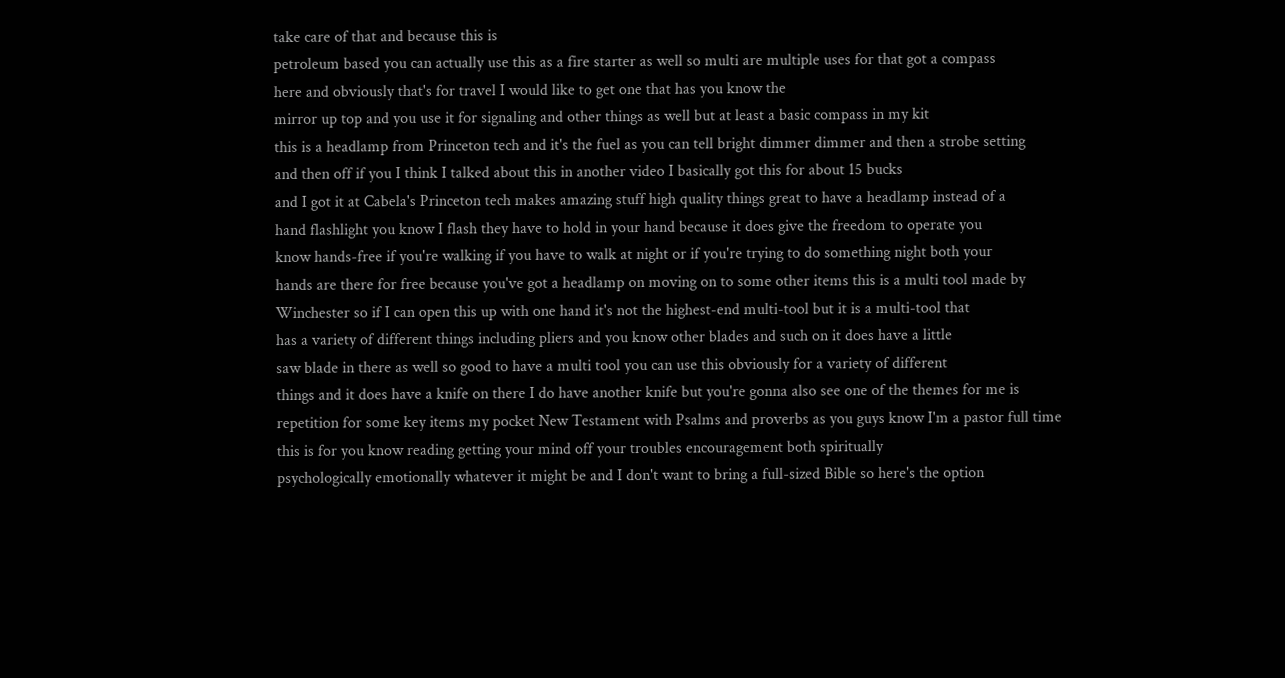take care of that and because this is
petroleum based you can actually use this as a fire starter as well so multi are multiple uses for that got a compass
here and obviously that's for travel I would like to get one that has you know the
mirror up top and you use it for signaling and other things as well but at least a basic compass in my kit
this is a headlamp from Princeton tech and it's the fuel as you can tell bright dimmer dimmer and then a strobe setting
and then off if you I think I talked about this in another video I basically got this for about 15 bucks
and I got it at Cabela's Princeton tech makes amazing stuff high quality things great to have a headlamp instead of a
hand flashlight you know I flash they have to hold in your hand because it does give the freedom to operate you
know hands-free if you're walking if you have to walk at night or if you're trying to do something night both your
hands are there for free because you've got a headlamp on moving on to some other items this is a multi tool made by
Winchester so if I can open this up with one hand it's not the highest-end multi-tool but it is a multi-tool that
has a variety of different things including pliers and you know other blades and such on it does have a little
saw blade in there as well so good to have a multi tool you can use this obviously for a variety of different
things and it does have a knife on there I do have another knife but you're gonna also see one of the themes for me is
repetition for some key items my pocket New Testament with Psalms and proverbs as you guys know I'm a pastor full time
this is for you know reading getting your mind off your troubles encouragement both spiritually
psychologically emotionally whatever it might be and I don't want to bring a full-sized Bible so here's the option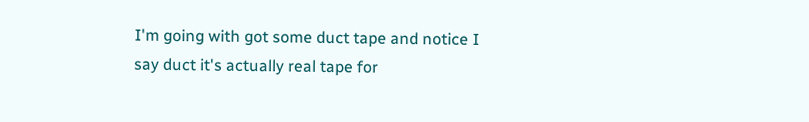I'm going with got some duct tape and notice I say duct it's actually real tape for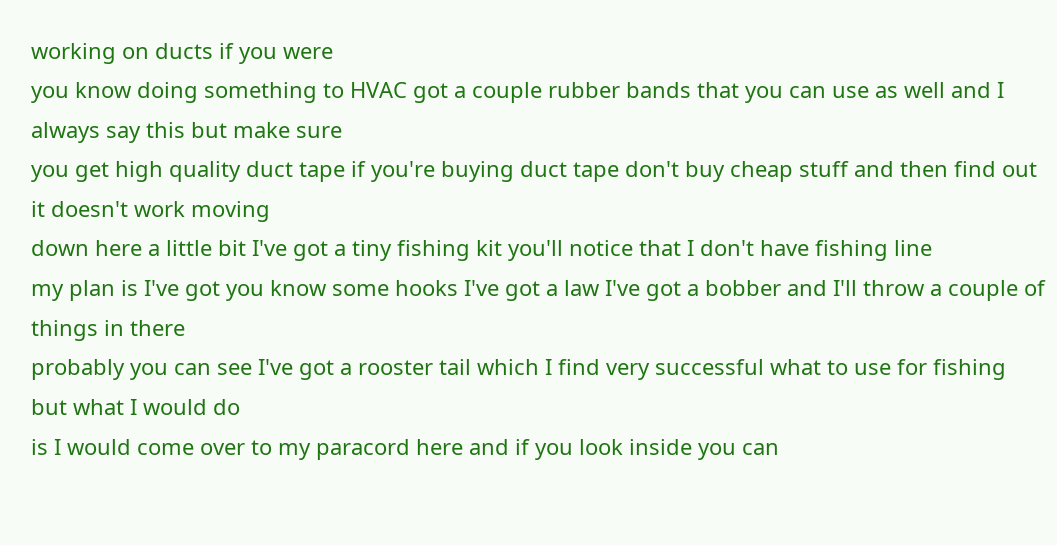working on ducts if you were
you know doing something to HVAC got a couple rubber bands that you can use as well and I always say this but make sure
you get high quality duct tape if you're buying duct tape don't buy cheap stuff and then find out it doesn't work moving
down here a little bit I've got a tiny fishing kit you'll notice that I don't have fishing line
my plan is I've got you know some hooks I've got a law I've got a bobber and I'll throw a couple of things in there
probably you can see I've got a rooster tail which I find very successful what to use for fishing but what I would do
is I would come over to my paracord here and if you look inside you can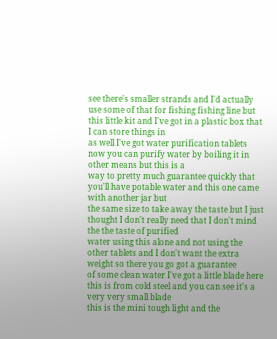see there's smaller strands and I'd actually
use some of that for fishing fishing line but this little kit and I've got in a plastic box that I can store things in
as well I've got water purification tablets now you can purify water by boiling it in other means but this is a
way to pretty much guarantee quickly that you'll have potable water and this one came with another jar but
the same size to take away the taste but I just thought I don't really need that I don't mind the the taste of purified
water using this alone and not using the other tablets and I don't want the extra weight so there you go got a guarantee
of some clean water I've got a little blade here this is from cold steel and you can see it's a very very small blade
this is the mini tough light and the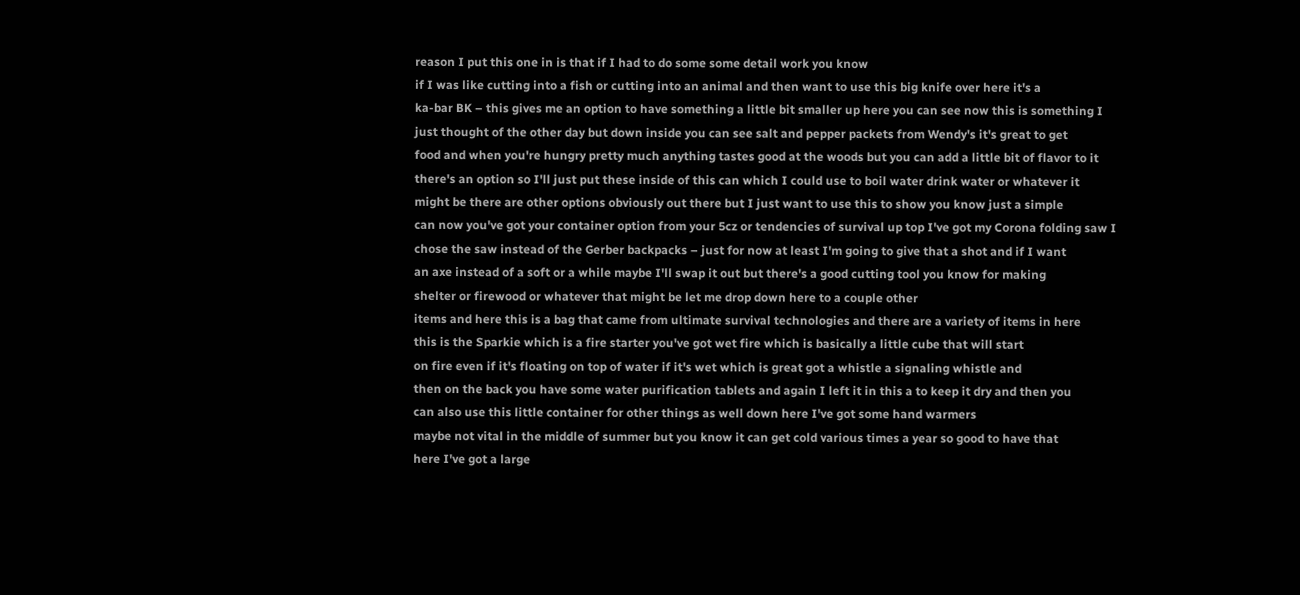reason I put this one in is that if I had to do some some detail work you know
if I was like cutting into a fish or cutting into an animal and then want to use this big knife over here it's a
ka-bar BK – this gives me an option to have something a little bit smaller up here you can see now this is something I
just thought of the other day but down inside you can see salt and pepper packets from Wendy's it's great to get
food and when you're hungry pretty much anything tastes good at the woods but you can add a little bit of flavor to it
there's an option so I'll just put these inside of this can which I could use to boil water drink water or whatever it
might be there are other options obviously out there but I just want to use this to show you know just a simple
can now you've got your container option from your 5cz or tendencies of survival up top I've got my Corona folding saw I
chose the saw instead of the Gerber backpacks – just for now at least I'm going to give that a shot and if I want
an axe instead of a soft or a while maybe I'll swap it out but there's a good cutting tool you know for making
shelter or firewood or whatever that might be let me drop down here to a couple other
items and here this is a bag that came from ultimate survival technologies and there are a variety of items in here
this is the Sparkie which is a fire starter you've got wet fire which is basically a little cube that will start
on fire even if it's floating on top of water if it's wet which is great got a whistle a signaling whistle and
then on the back you have some water purification tablets and again I left it in this a to keep it dry and then you
can also use this little container for other things as well down here I've got some hand warmers
maybe not vital in the middle of summer but you know it can get cold various times a year so good to have that
here I've got a large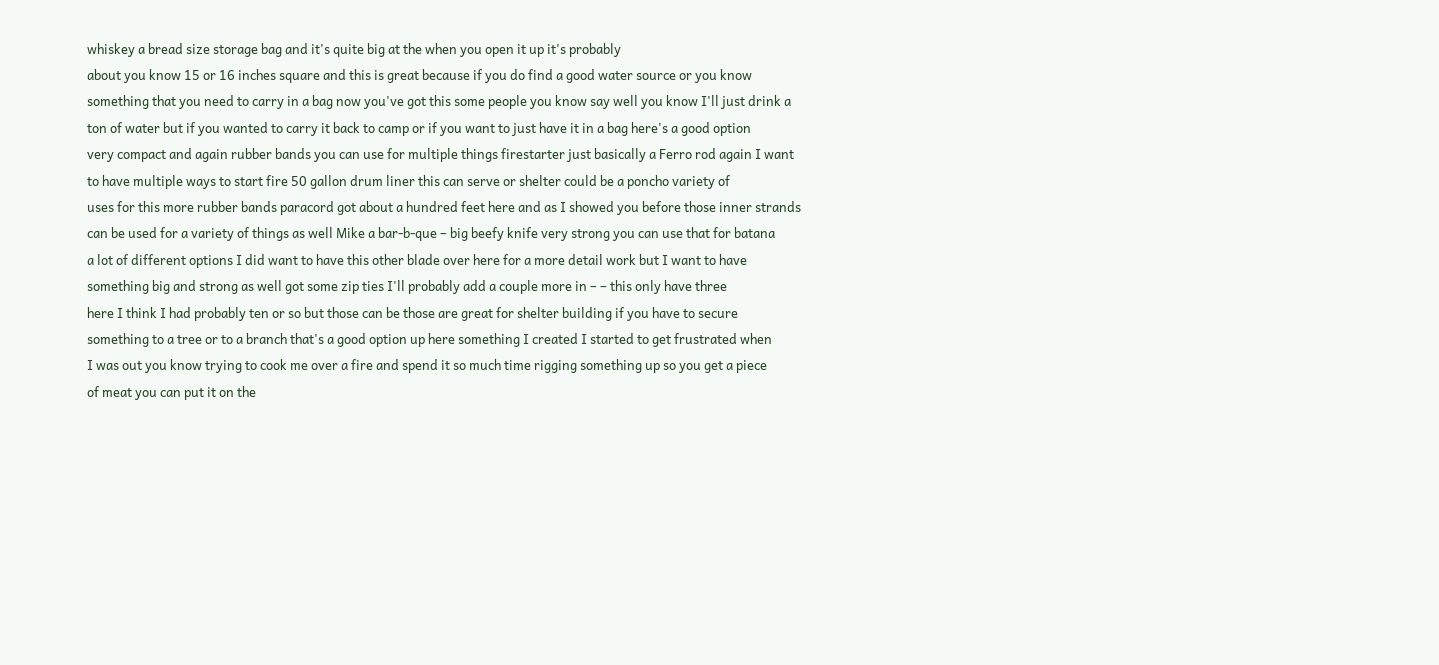whiskey a bread size storage bag and it's quite big at the when you open it up it's probably
about you know 15 or 16 inches square and this is great because if you do find a good water source or you know
something that you need to carry in a bag now you've got this some people you know say well you know I'll just drink a
ton of water but if you wanted to carry it back to camp or if you want to just have it in a bag here's a good option
very compact and again rubber bands you can use for multiple things firestarter just basically a Ferro rod again I want
to have multiple ways to start fire 50 gallon drum liner this can serve or shelter could be a poncho variety of
uses for this more rubber bands paracord got about a hundred feet here and as I showed you before those inner strands
can be used for a variety of things as well Mike a bar-b-que – big beefy knife very strong you can use that for batana
a lot of different options I did want to have this other blade over here for a more detail work but I want to have
something big and strong as well got some zip ties I'll probably add a couple more in – – this only have three
here I think I had probably ten or so but those can be those are great for shelter building if you have to secure
something to a tree or to a branch that's a good option up here something I created I started to get frustrated when
I was out you know trying to cook me over a fire and spend it so much time rigging something up so you get a piece
of meat you can put it on the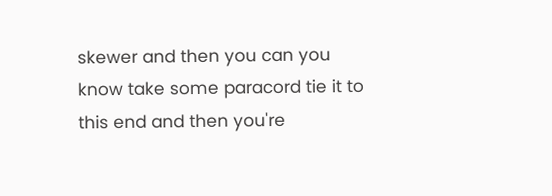skewer and then you can you know take some paracord tie it to this end and then you're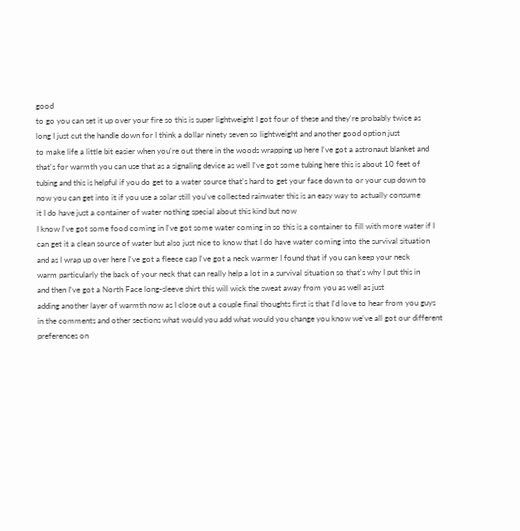good
to go you can set it up over your fire so this is super lightweight I got four of these and they're probably twice as
long I just cut the handle down for I think a dollar ninety seven so lightweight and another good option just
to make life a little bit easier when you're out there in the woods wrapping up here I've got a astronaut blanket and
that's for warmth you can use that as a signaling device as well I've got some tubing here this is about 10 feet of
tubing and this is helpful if you do get to a water source that's hard to get your face down to or your cup down to
now you can get into it if you use a solar still you've collected rainwater this is an easy way to actually consume
it I do have just a container of water nothing special about this kind but now
I know I've got some food coming in I've got some water coming in so this is a container to fill with more water if I
can get it a clean source of water but also just nice to know that I do have water coming into the survival situation
and as I wrap up over here I've got a fleece cap I've got a neck warmer I found that if you can keep your neck
warm particularly the back of your neck that can really help a lot in a survival situation so that's why I put this in
and then I've got a North Face long-sleeve shirt this will wick the sweat away from you as well as just
adding another layer of warmth now as I close out a couple final thoughts first is that I'd love to hear from you guys
in the comments and other sections what would you add what would you change you know we've all got our different
preferences on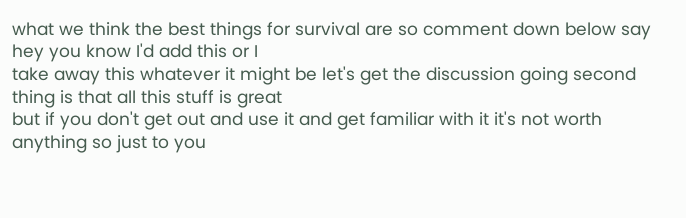what we think the best things for survival are so comment down below say hey you know I'd add this or I
take away this whatever it might be let's get the discussion going second thing is that all this stuff is great
but if you don't get out and use it and get familiar with it it's not worth anything so just to you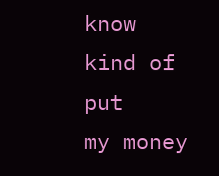know kind of put
my money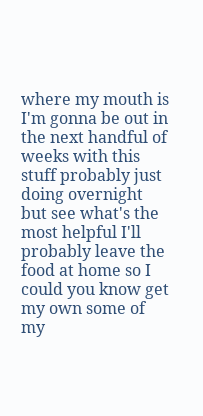where my mouth is I'm gonna be out in the next handful of weeks with this stuff probably just doing overnight
but see what's the most helpful I'll probably leave the food at home so I could you know get my own some of my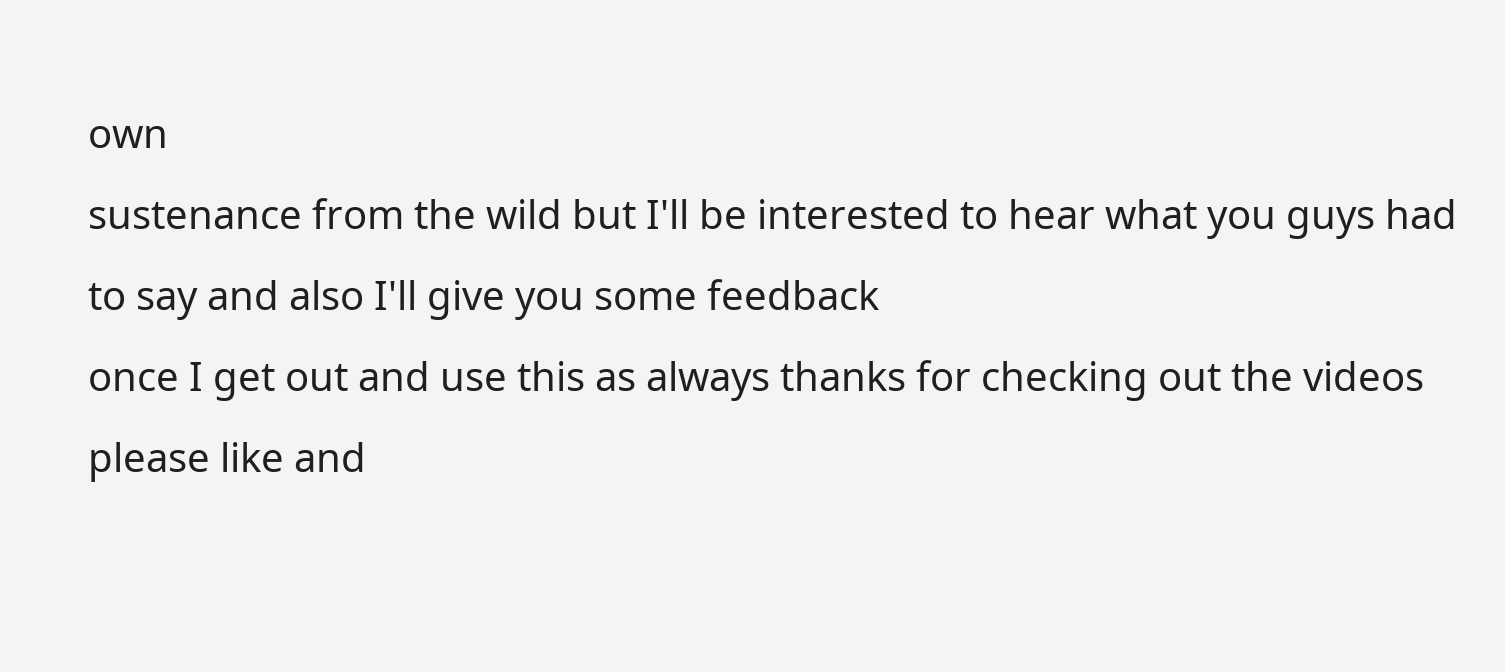own
sustenance from the wild but I'll be interested to hear what you guys had to say and also I'll give you some feedback
once I get out and use this as always thanks for checking out the videos please like and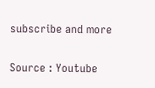subscribe and more

Source : Youtube